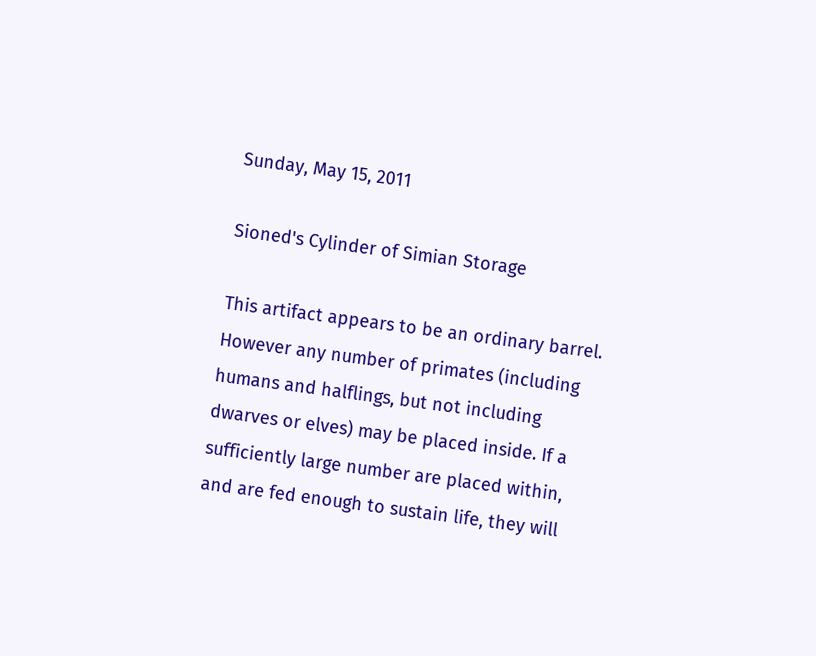Sunday, May 15, 2011

Sioned's Cylinder of Simian Storage

This artifact appears to be an ordinary barrel. However any number of primates (including humans and halflings, but not including dwarves or elves) may be placed inside. If a sufficiently large number are placed within, and are fed enough to sustain life, they will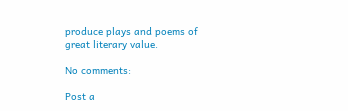produce plays and poems of great literary value.

No comments:

Post a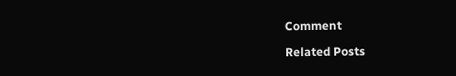Comment

Related Posts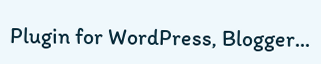Plugin for WordPress, Blogger...